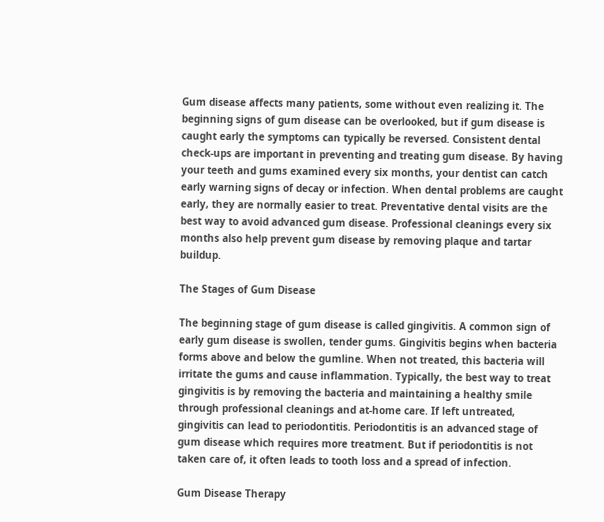Gum disease affects many patients, some without even realizing it. The beginning signs of gum disease can be overlooked, but if gum disease is caught early the symptoms can typically be reversed. Consistent dental check-ups are important in preventing and treating gum disease. By having your teeth and gums examined every six months, your dentist can catch early warning signs of decay or infection. When dental problems are caught early, they are normally easier to treat. Preventative dental visits are the best way to avoid advanced gum disease. Professional cleanings every six months also help prevent gum disease by removing plaque and tartar buildup.

The Stages of Gum Disease

The beginning stage of gum disease is called gingivitis. A common sign of early gum disease is swollen, tender gums. Gingivitis begins when bacteria forms above and below the gumline. When not treated, this bacteria will irritate the gums and cause inflammation. Typically, the best way to treat gingivitis is by removing the bacteria and maintaining a healthy smile through professional cleanings and at-home care. If left untreated, gingivitis can lead to periodontitis. Periodontitis is an advanced stage of gum disease which requires more treatment. But if periodontitis is not taken care of, it often leads to tooth loss and a spread of infection.

Gum Disease Therapy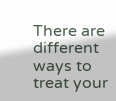There are different ways to treat your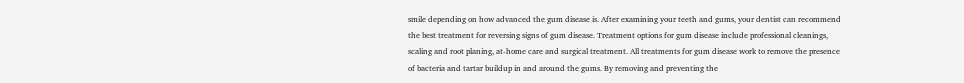smile depending on how advanced the gum disease is. After examining your teeth and gums, your dentist can recommend the best treatment for reversing signs of gum disease. Treatment options for gum disease include professional cleanings, scaling and root planing, at-home care and surgical treatment. All treatments for gum disease work to remove the presence of bacteria and tartar buildup in and around the gums. By removing and preventing the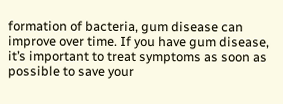formation of bacteria, gum disease can improve over time. If you have gum disease, it’s important to treat symptoms as soon as possible to save your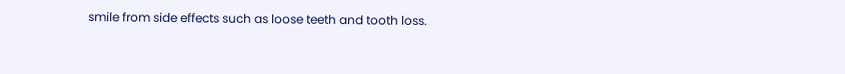smile from side effects such as loose teeth and tooth loss.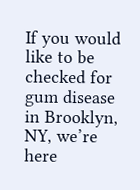If you would like to be checked for gum disease in Brooklyn, NY, we’re here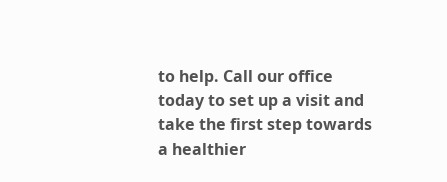to help. Call our office today to set up a visit and take the first step towards a healthier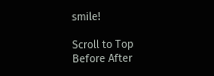smile!

Scroll to Top
Before After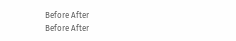Before After
Before After